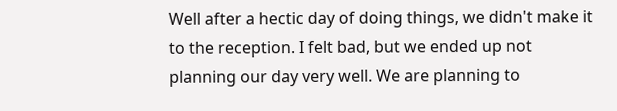Well after a hectic day of doing things, we didn't make it to the reception. I felt bad, but we ended up not planning our day very well. We are planning to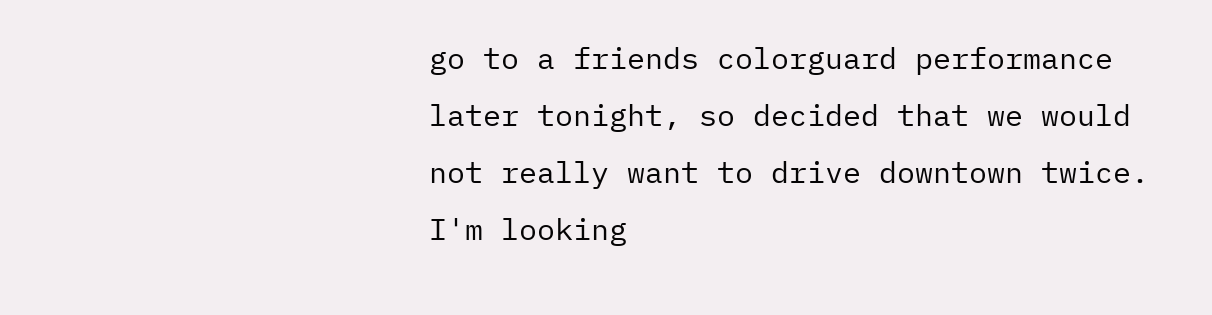go to a friends colorguard performance later tonight, so decided that we would not really want to drive downtown twice. I'm looking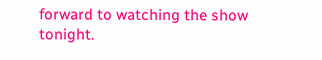forward to watching the show tonight.